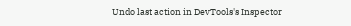Undo last action in DevTools's Inspector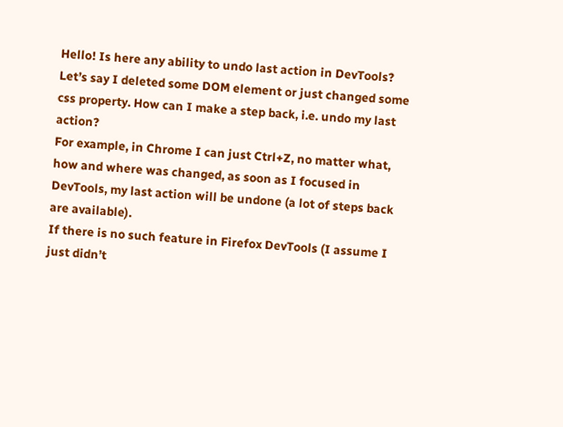Hello! Is here any ability to undo last action in DevTools? Let’s say I deleted some DOM element or just changed some css property. How can I make a step back, i.e. undo my last action?
For example, in Chrome I can just Ctrl+Z, no matter what, how and where was changed, as soon as I focused in DevTools, my last action will be undone (a lot of steps back are available).
If there is no such feature in Firefox DevTools (I assume I just didn’t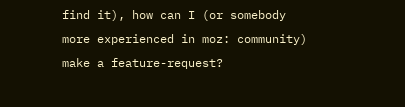find it), how can I (or somebody more experienced in moz: community) make a feature-request?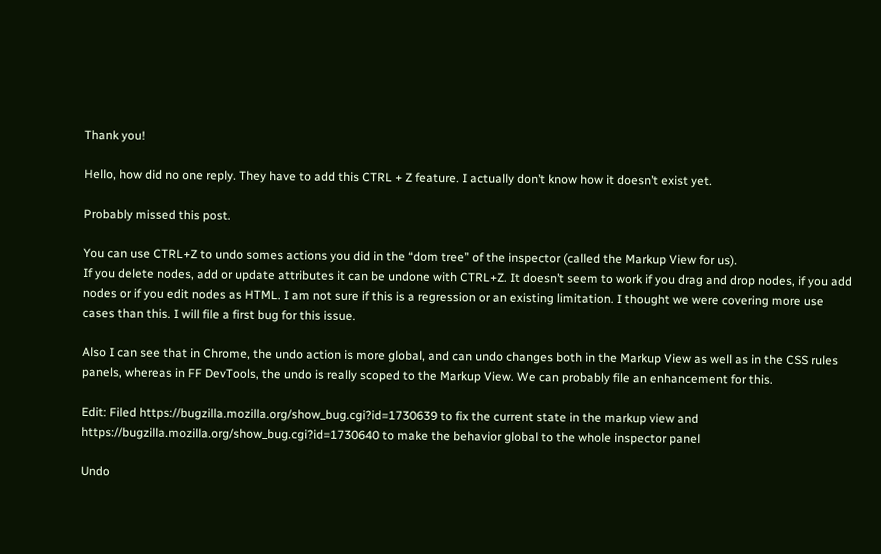Thank you!

Hello, how did no one reply. They have to add this CTRL + Z feature. I actually don’t know how it doesn’t exist yet.

Probably missed this post.

You can use CTRL+Z to undo somes actions you did in the “dom tree” of the inspector (called the Markup View for us).
If you delete nodes, add or update attributes it can be undone with CTRL+Z. It doesn’t seem to work if you drag and drop nodes, if you add nodes or if you edit nodes as HTML. I am not sure if this is a regression or an existing limitation. I thought we were covering more use cases than this. I will file a first bug for this issue.

Also I can see that in Chrome, the undo action is more global, and can undo changes both in the Markup View as well as in the CSS rules panels, whereas in FF DevTools, the undo is really scoped to the Markup View. We can probably file an enhancement for this.

Edit: Filed https://bugzilla.mozilla.org/show_bug.cgi?id=1730639 to fix the current state in the markup view and https://bugzilla.mozilla.org/show_bug.cgi?id=1730640 to make the behavior global to the whole inspector panel

Undo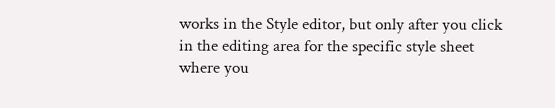works in the Style editor, but only after you click in the editing area for the specific style sheet where you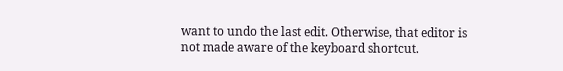want to undo the last edit. Otherwise, that editor is not made aware of the keyboard shortcut.